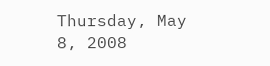Thursday, May 8, 2008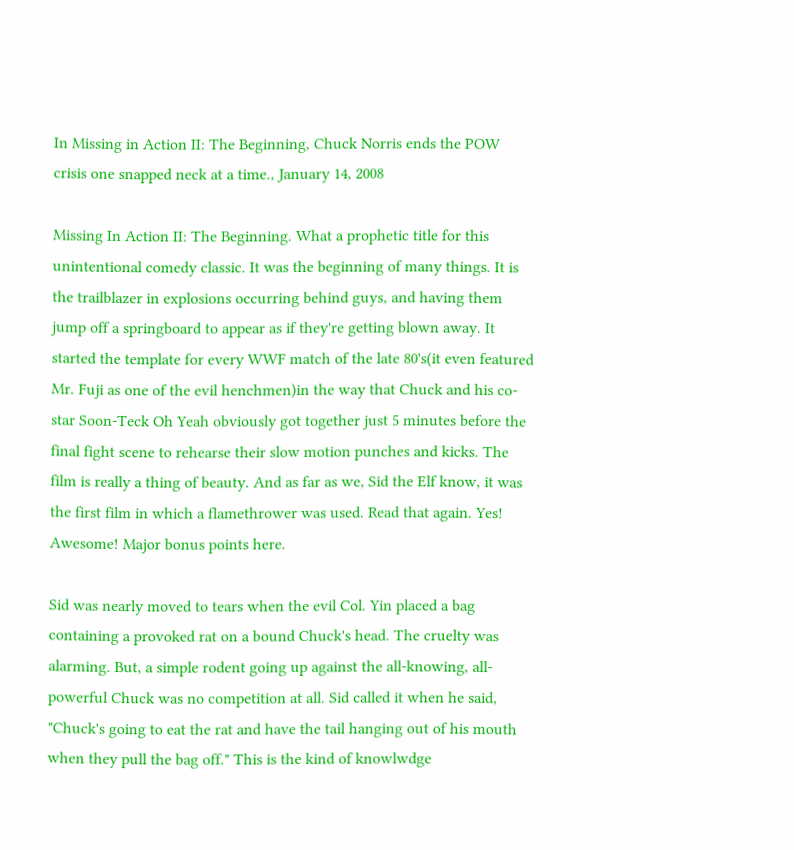In Missing in Action II: The Beginning, Chuck Norris ends the POW crisis one snapped neck at a time., January 14, 2008

Missing In Action II: The Beginning. What a prophetic title for this unintentional comedy classic. It was the beginning of many things. It is the trailblazer in explosions occurring behind guys, and having them jump off a springboard to appear as if they're getting blown away. It started the template for every WWF match of the late 80's(it even featured Mr. Fuji as one of the evil henchmen)in the way that Chuck and his co-star Soon-Teck Oh Yeah obviously got together just 5 minutes before the final fight scene to rehearse their slow motion punches and kicks. The film is really a thing of beauty. And as far as we, Sid the Elf know, it was the first film in which a flamethrower was used. Read that again. Yes! Awesome! Major bonus points here.

Sid was nearly moved to tears when the evil Col. Yin placed a bag containing a provoked rat on a bound Chuck's head. The cruelty was alarming. But, a simple rodent going up against the all-knowing, all-powerful Chuck was no competition at all. Sid called it when he said, "Chuck's going to eat the rat and have the tail hanging out of his mouth when they pull the bag off." This is the kind of knowlwdge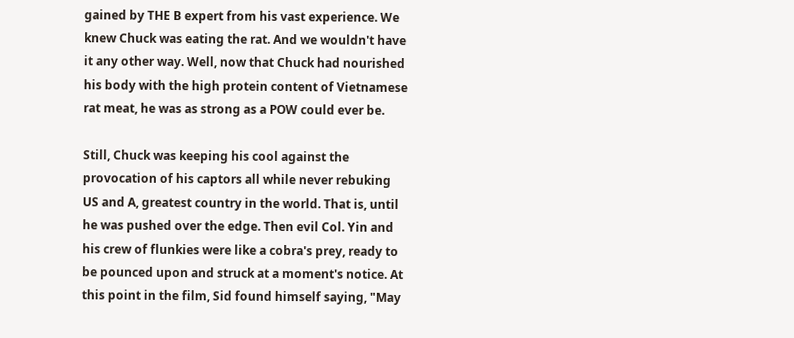gained by THE B expert from his vast experience. We knew Chuck was eating the rat. And we wouldn't have it any other way. Well, now that Chuck had nourished his body with the high protein content of Vietnamese rat meat, he was as strong as a POW could ever be.

Still, Chuck was keeping his cool against the provocation of his captors all while never rebuking US and A, greatest country in the world. That is, until he was pushed over the edge. Then evil Col. Yin and his crew of flunkies were like a cobra's prey, ready to be pounced upon and struck at a moment's notice. At this point in the film, Sid found himself saying, "May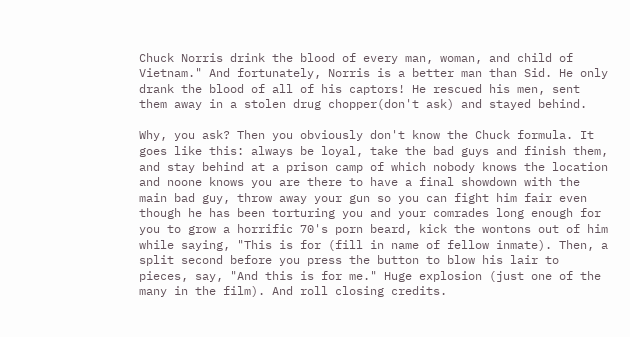Chuck Norris drink the blood of every man, woman, and child of Vietnam." And fortunately, Norris is a better man than Sid. He only drank the blood of all of his captors! He rescued his men, sent them away in a stolen drug chopper(don't ask) and stayed behind.

Why, you ask? Then you obviously don't know the Chuck formula. It goes like this: always be loyal, take the bad guys and finish them, and stay behind at a prison camp of which nobody knows the location and noone knows you are there to have a final showdown with the main bad guy, throw away your gun so you can fight him fair even though he has been torturing you and your comrades long enough for you to grow a horrific 70's porn beard, kick the wontons out of him while saying, "This is for (fill in name of fellow inmate). Then, a split second before you press the button to blow his lair to pieces, say, "And this is for me." Huge explosion (just one of the many in the film). And roll closing credits.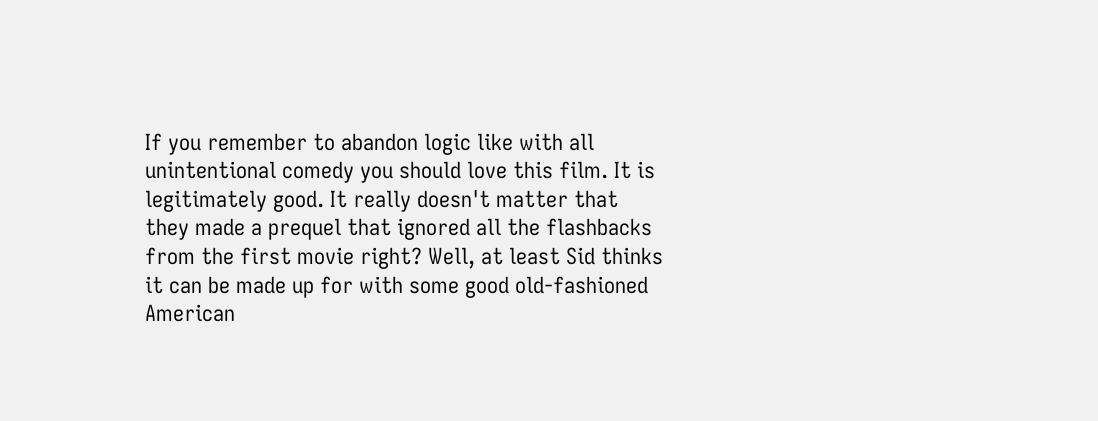If you remember to abandon logic like with all unintentional comedy you should love this film. It is legitimately good. It really doesn't matter that they made a prequel that ignored all the flashbacks from the first movie right? Well, at least Sid thinks it can be made up for with some good old-fashioned American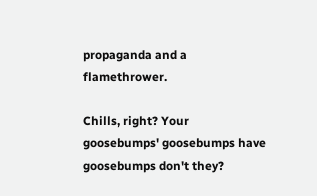propaganda and a flamethrower.

Chills, right? Your goosebumps' goosebumps have goosebumps don't they?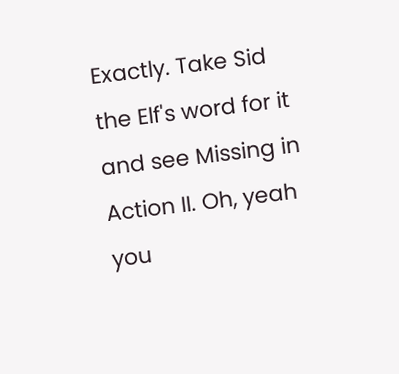Exactly. Take Sid the Elf's word for it and see Missing in Action II. Oh, yeah you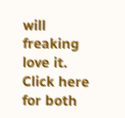will freaking love it.
Click here for both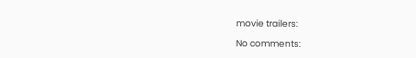movie trailers:

No comments: